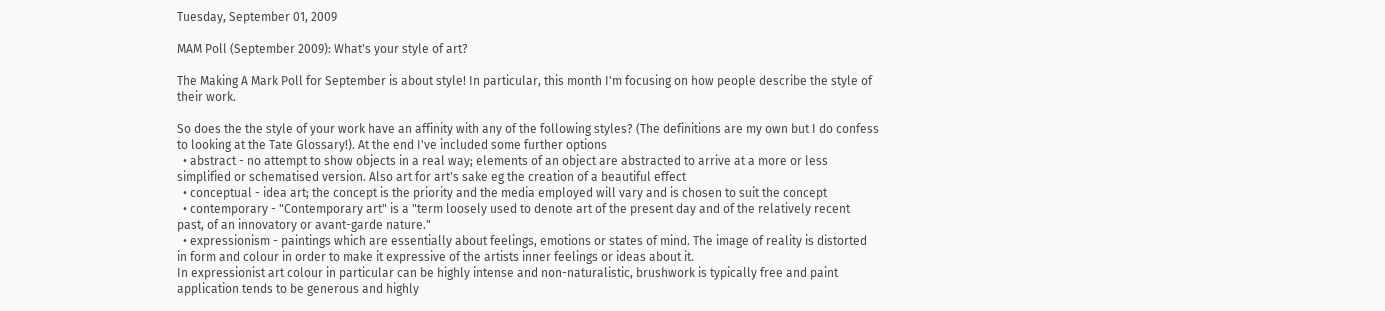Tuesday, September 01, 2009

MAM Poll (September 2009): What's your style of art?

The Making A Mark Poll for September is about style! In particular, this month I'm focusing on how people describe the style of their work.

So does the the style of your work have an affinity with any of the following styles? (The definitions are my own but I do confess to looking at the Tate Glossary!). At the end I've included some further options
  • abstract - no attempt to show objects in a real way; elements of an object are abstracted to arrive at a more or less simplified or schematised version. Also art for art's sake eg the creation of a beautiful effect
  • conceptual - idea art; the concept is the priority and the media employed will vary and is chosen to suit the concept
  • contemporary - "Contemporary art" is a "term loosely used to denote art of the present day and of the relatively recent past, of an innovatory or avant-garde nature."
  • expressionism - paintings which are essentially about feelings, emotions or states of mind. The image of reality is distorted in form and colour in order to make it expressive of the artists inner feelings or ideas about it.
In expressionist art colour in particular can be highly intense and non-naturalistic, brushwork is typically free and paint application tends to be generous and highly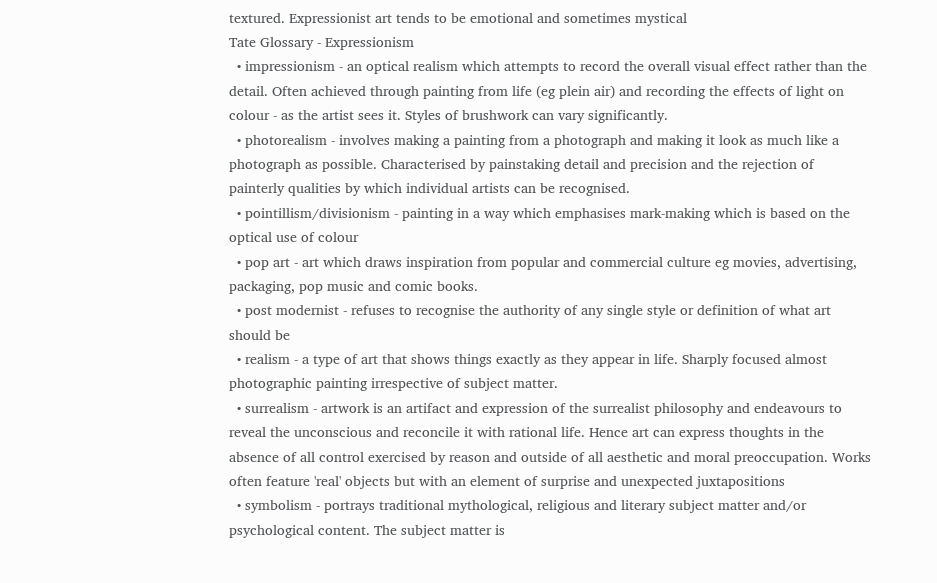textured. Expressionist art tends to be emotional and sometimes mystical
Tate Glossary - Expressionism
  • impressionism - an optical realism which attempts to record the overall visual effect rather than the detail. Often achieved through painting from life (eg plein air) and recording the effects of light on colour - as the artist sees it. Styles of brushwork can vary significantly.
  • photorealism - involves making a painting from a photograph and making it look as much like a photograph as possible. Characterised by painstaking detail and precision and the rejection of painterly qualities by which individual artists can be recognised.
  • pointillism/divisionism - painting in a way which emphasises mark-making which is based on the optical use of colour
  • pop art - art which draws inspiration from popular and commercial culture eg movies, advertising, packaging, pop music and comic books.
  • post modernist - refuses to recognise the authority of any single style or definition of what art should be
  • realism - a type of art that shows things exactly as they appear in life. Sharply focused almost photographic painting irrespective of subject matter.
  • surrealism - artwork is an artifact and expression of the surrealist philosophy and endeavours to reveal the unconscious and reconcile it with rational life. Hence art can express thoughts in the absence of all control exercised by reason and outside of all aesthetic and moral preoccupation. Works often feature 'real' objects but with an element of surprise and unexpected juxtapositions
  • symbolism - portrays traditional mythological, religious and literary subject matter and/or psychological content. The subject matter is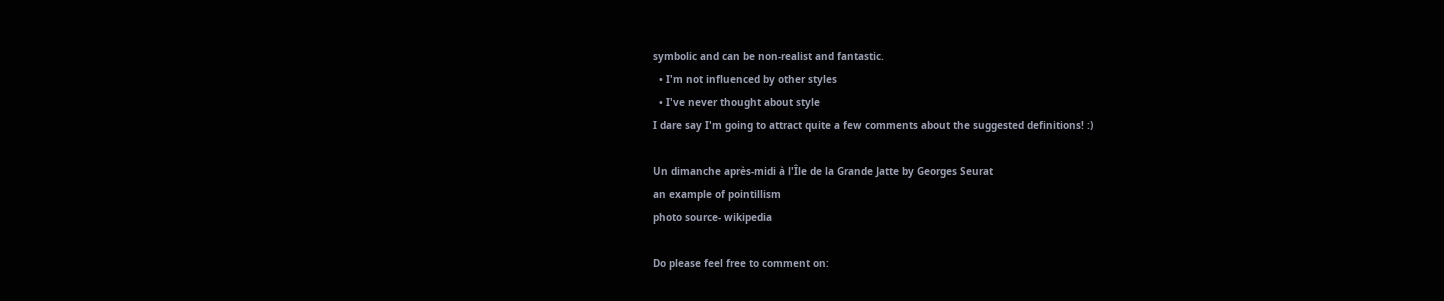symbolic and can be non-realist and fantastic.
  • I'm not influenced by other styles
  • I've never thought about style
I dare say I'm going to attract quite a few comments about the suggested definitions! :)

Un dimanche après-midi à l'Île de la Grande Jatte by Georges Seurat
an example of pointillism
photo source- wikipedia

Do please feel free to comment on: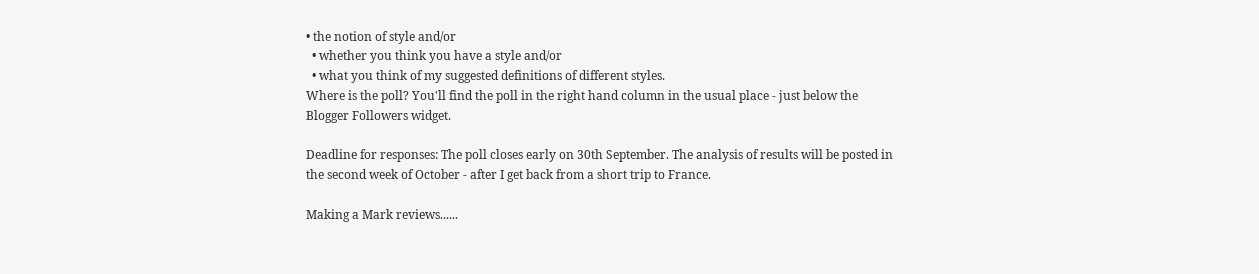• the notion of style and/or
  • whether you think you have a style and/or
  • what you think of my suggested definitions of different styles.
Where is the poll? You'll find the poll in the right hand column in the usual place - just below the Blogger Followers widget.

Deadline for responses: The poll closes early on 30th September. The analysis of results will be posted in the second week of October - after I get back from a short trip to France.

Making a Mark reviews......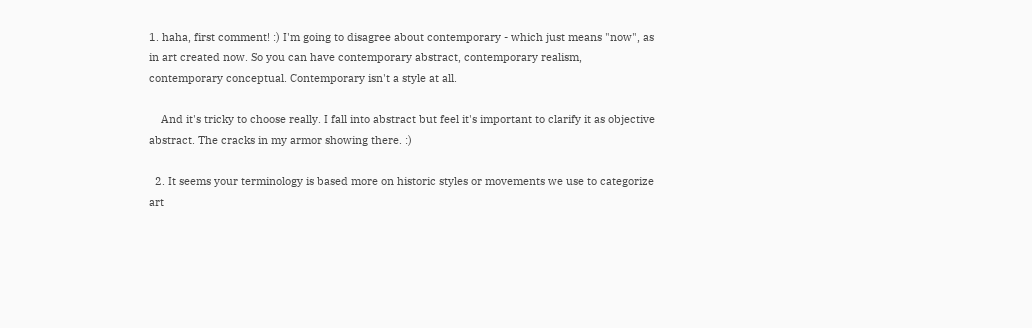1. haha, first comment! :) I'm going to disagree about contemporary - which just means "now", as in art created now. So you can have contemporary abstract, contemporary realism, contemporary conceptual. Contemporary isn't a style at all.

    And it's tricky to choose really. I fall into abstract but feel it's important to clarify it as objective abstract. The cracks in my armor showing there. :)

  2. It seems your terminology is based more on historic styles or movements we use to categorize art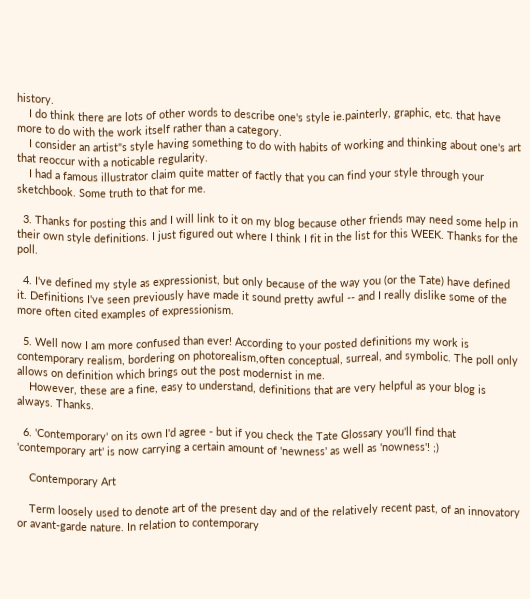history.
    I do think there are lots of other words to describe one's style ie.painterly, graphic, etc. that have more to do with the work itself rather than a category.
    I consider an artist"s style having something to do with habits of working and thinking about one's art that reoccur with a noticable regularity.
    I had a famous illustrator claim quite matter of factly that you can find your style through your sketchbook. Some truth to that for me.

  3. Thanks for posting this and I will link to it on my blog because other friends may need some help in their own style definitions. I just figured out where I think I fit in the list for this WEEK. Thanks for the poll.

  4. I've defined my style as expressionist, but only because of the way you (or the Tate) have defined it. Definitions I've seen previously have made it sound pretty awful -- and I really dislike some of the more often cited examples of expressionism.

  5. Well now I am more confused than ever! According to your posted definitions my work is contemporary realism, bordering on photorealism,often conceptual, surreal, and symbolic. The poll only allows on definition which brings out the post modernist in me.
    However, these are a fine, easy to understand, definitions that are very helpful as your blog is always. Thanks.

  6. 'Contemporary' on its own I'd agree - but if you check the Tate Glossary you'll find that 'contemporary art' is now carrying a certain amount of 'newness' as well as 'nowness'! ;)

    Contemporary Art

    Term loosely used to denote art of the present day and of the relatively recent past, of an innovatory or avant-garde nature. In relation to contemporary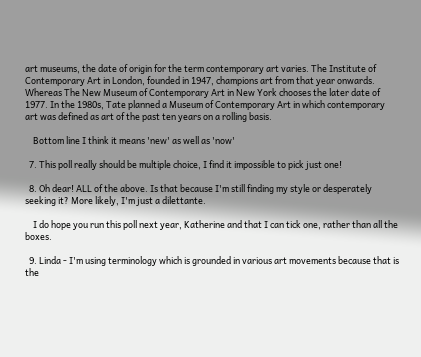art museums, the date of origin for the term contemporary art varies. The Institute of Contemporary Art in London, founded in 1947, champions art from that year onwards. Whereas The New Museum of Contemporary Art in New York chooses the later date of 1977. In the 1980s, Tate planned a Museum of Contemporary Art in which contemporary art was defined as art of the past ten years on a rolling basis.

    Bottom line I think it means 'new' as well as 'now'

  7. This poll really should be multiple choice, I find it impossible to pick just one!

  8. Oh dear! ALL of the above. Is that because I'm still finding my style or desperately seeking it? More likely, I'm just a dilettante.

    I do hope you run this poll next year, Katherine and that I can tick one, rather than all the boxes.

  9. Linda - I'm using terminology which is grounded in various art movements because that is the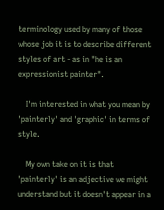terminology used by many of those whose job it is to describe different styles of art - as in "he is an expressionist painter".

    I'm interested in what you mean by 'painterly' and 'graphic' in terms of style.

    My own take on it is that 'painterly' is an adjective we might understand but it doesn't appear in a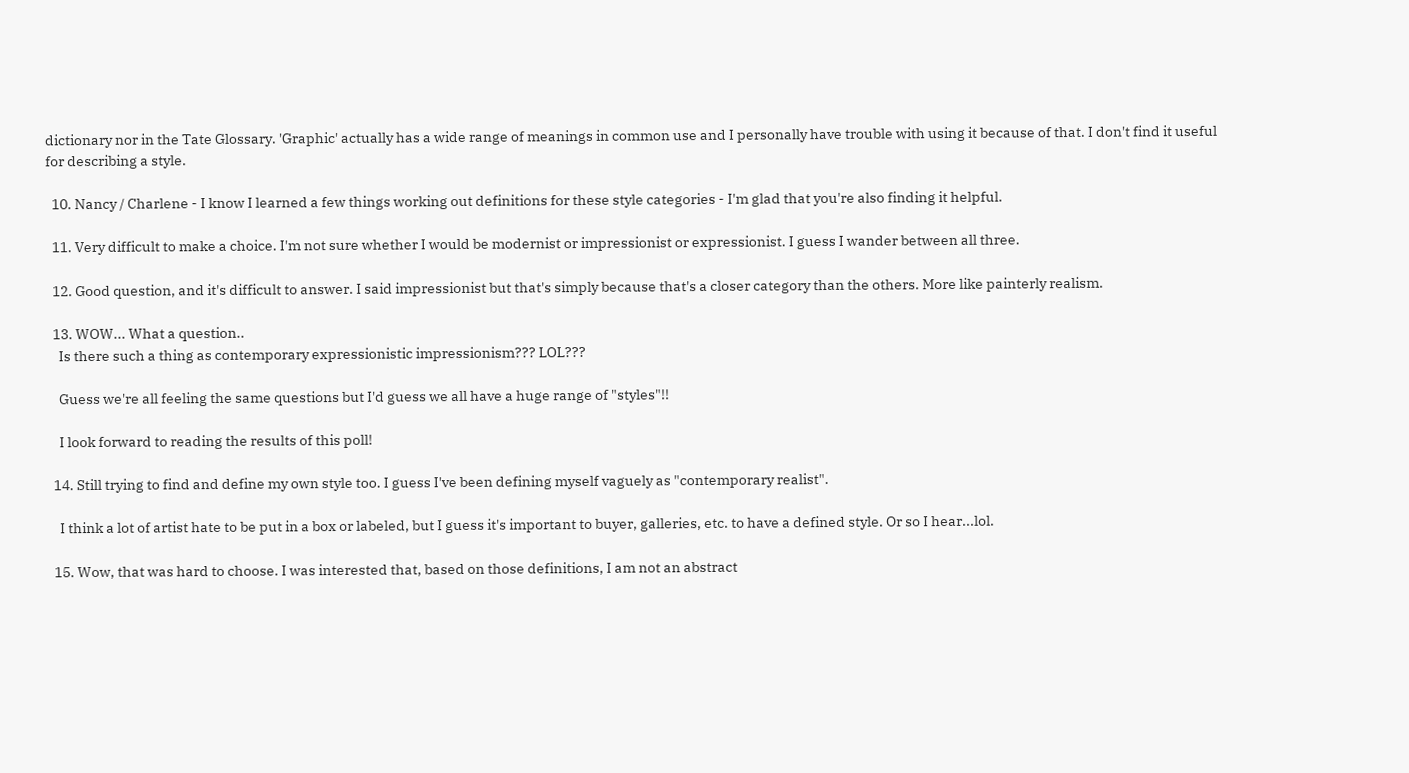dictionary nor in the Tate Glossary. 'Graphic' actually has a wide range of meanings in common use and I personally have trouble with using it because of that. I don't find it useful for describing a style.

  10. Nancy / Charlene - I know I learned a few things working out definitions for these style categories - I'm glad that you're also finding it helpful.

  11. Very difficult to make a choice. I'm not sure whether I would be modernist or impressionist or expressionist. I guess I wander between all three.

  12. Good question, and it's difficult to answer. I said impressionist but that's simply because that's a closer category than the others. More like painterly realism.

  13. WOW... What a question..
    Is there such a thing as contemporary expressionistic impressionism??? LOL???

    Guess we're all feeling the same questions but I'd guess we all have a huge range of "styles"!!

    I look forward to reading the results of this poll!

  14. Still trying to find and define my own style too. I guess I've been defining myself vaguely as "contemporary realist".

    I think a lot of artist hate to be put in a box or labeled, but I guess it's important to buyer, galleries, etc. to have a defined style. Or so I hear...lol.

  15. Wow, that was hard to choose. I was interested that, based on those definitions, I am not an abstract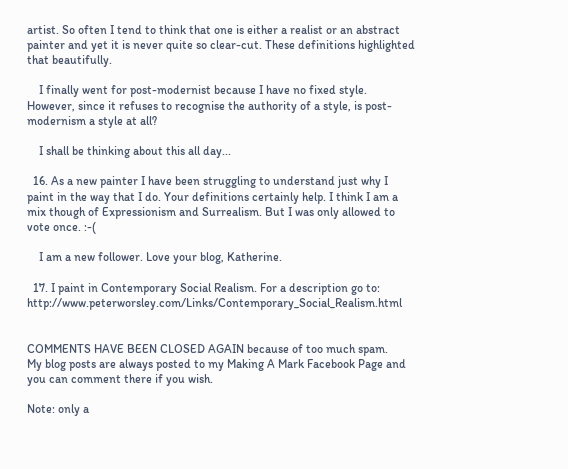artist. So often I tend to think that one is either a realist or an abstract painter and yet it is never quite so clear-cut. These definitions highlighted that beautifully.

    I finally went for post-modernist because I have no fixed style. However, since it refuses to recognise the authority of a style, is post-modernism a style at all?

    I shall be thinking about this all day...

  16. As a new painter I have been struggling to understand just why I paint in the way that I do. Your definitions certainly help. I think I am a mix though of Expressionism and Surrealism. But I was only allowed to vote once. :-(

    I am a new follower. Love your blog, Katherine.

  17. I paint in Contemporary Social Realism. For a description go to: http://www.peterworsley.com/Links/Contemporary_Social_Realism.html


COMMENTS HAVE BEEN CLOSED AGAIN because of too much spam.
My blog posts are always posted to my Making A Mark Facebook Page and you can comment there if you wish.

Note: only a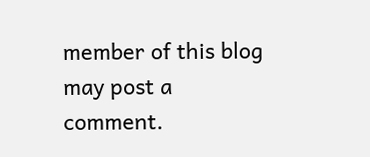member of this blog may post a comment.